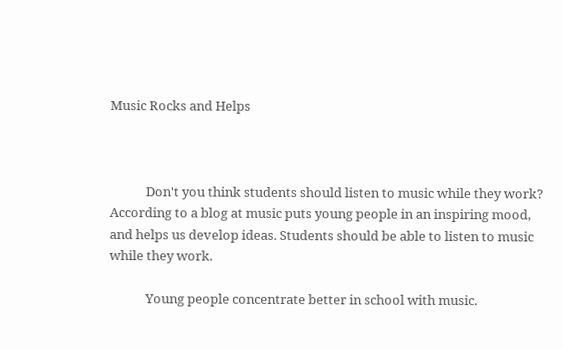Music Rocks and Helps



            Don't you think students should listen to music while they work? According to a blog at music puts young people in an inspiring mood, and helps us develop ideas. Students should be able to listen to music while they work.

            Young people concentrate better in school with music.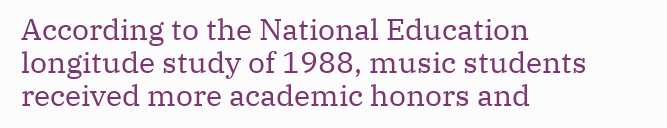According to the National Education longitude study of 1988, music students received more academic honors and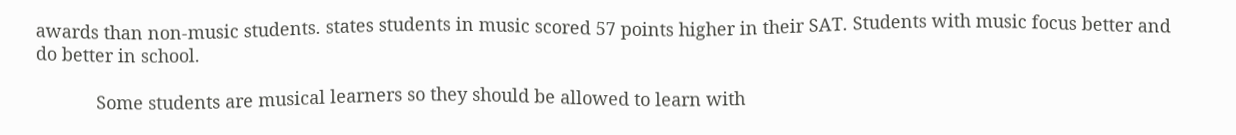awards than non-music students. states students in music scored 57 points higher in their SAT. Students with music focus better and do better in school.

            Some students are musical learners so they should be allowed to learn with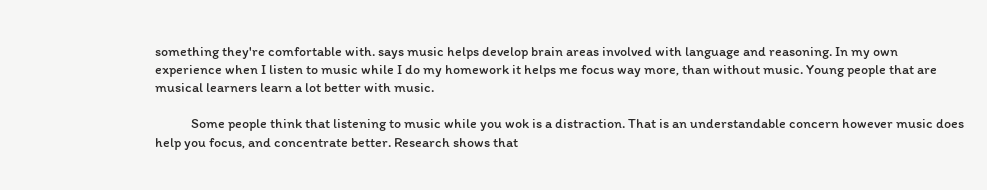something they're comfortable with. says music helps develop brain areas involved with language and reasoning. In my own experience when I listen to music while I do my homework it helps me focus way more, than without music. Young people that are musical learners learn a lot better with music.

            Some people think that listening to music while you wok is a distraction. That is an understandable concern however music does help you focus, and concentrate better. Research shows that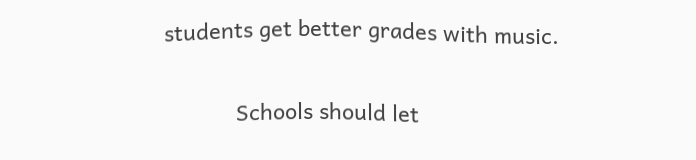students get better grades with music.

            Schools should let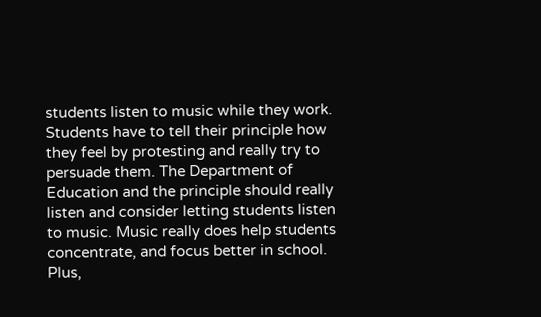students listen to music while they work. Students have to tell their principle how they feel by protesting and really try to persuade them. The Department of Education and the principle should really listen and consider letting students listen to music. Music really does help students concentrate, and focus better in school. Plus,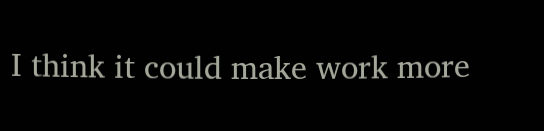I think it could make work more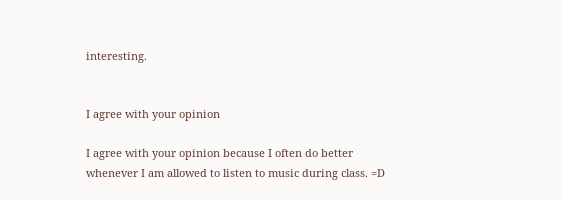interesting.


I agree with your opinion

I agree with your opinion because I often do better whenever I am allowed to listen to music during class. =D